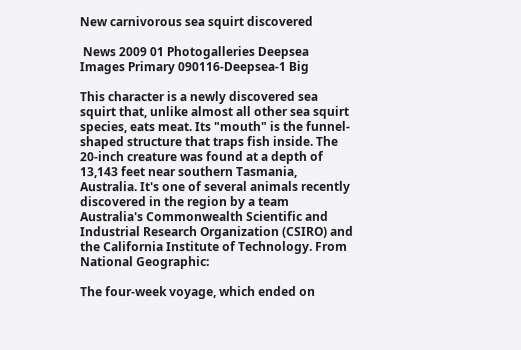New carnivorous sea squirt discovered

 News 2009 01 Photogalleries Deepsea Images Primary 090116-Deepsea-1 Big

This character is a newly discovered sea squirt that, unlike almost all other sea squirt species, eats meat. Its "mouth" is the funnel-shaped structure that traps fish inside. The 20-inch creature was found at a depth of 13,143 feet near southern Tasmania, Australia. It's one of several animals recently discovered in the region by a team Australia's Commonwealth Scientific and Industrial Research Organization (CSIRO) and the California Institute of Technology. From National Geographic:

The four-week voyage, which ended on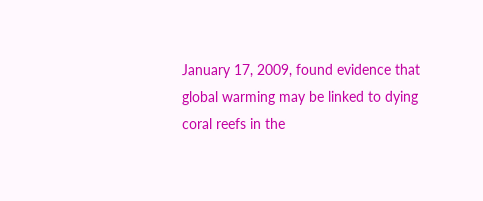January 17, 2009, found evidence that global warming may be linked to dying coral reefs in the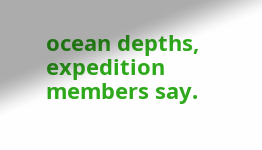ocean depths, expedition members say.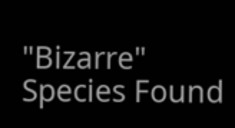"Bizarre" Species Found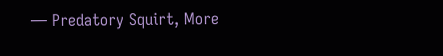— Predatory Squirt, More